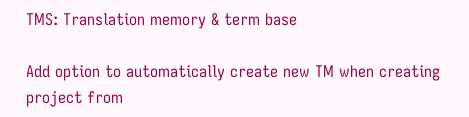TMS: Translation memory & term base

Add option to automatically create new TM when creating project from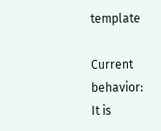template

Current behavior:
It is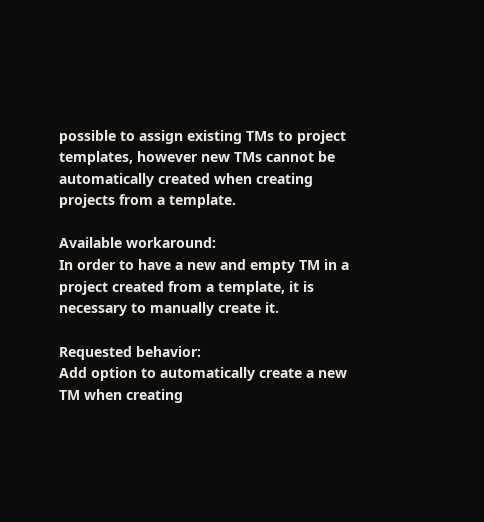possible to assign existing TMs to project templates, however new TMs cannot be automatically created when creating projects from a template.

Available workaround:
In order to have a new and empty TM in a project created from a template, it is necessary to manually create it.

Requested behavior:
Add option to automatically create a new TM when creating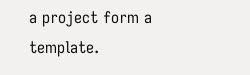a project form a template.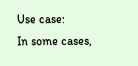Use case:
In some cases,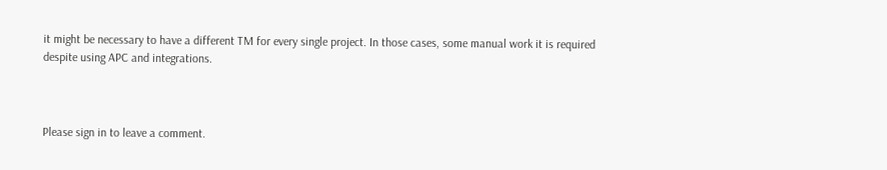it might be necessary to have a different TM for every single project. In those cases, some manual work it is required despite using APC and integrations.



Please sign in to leave a comment.